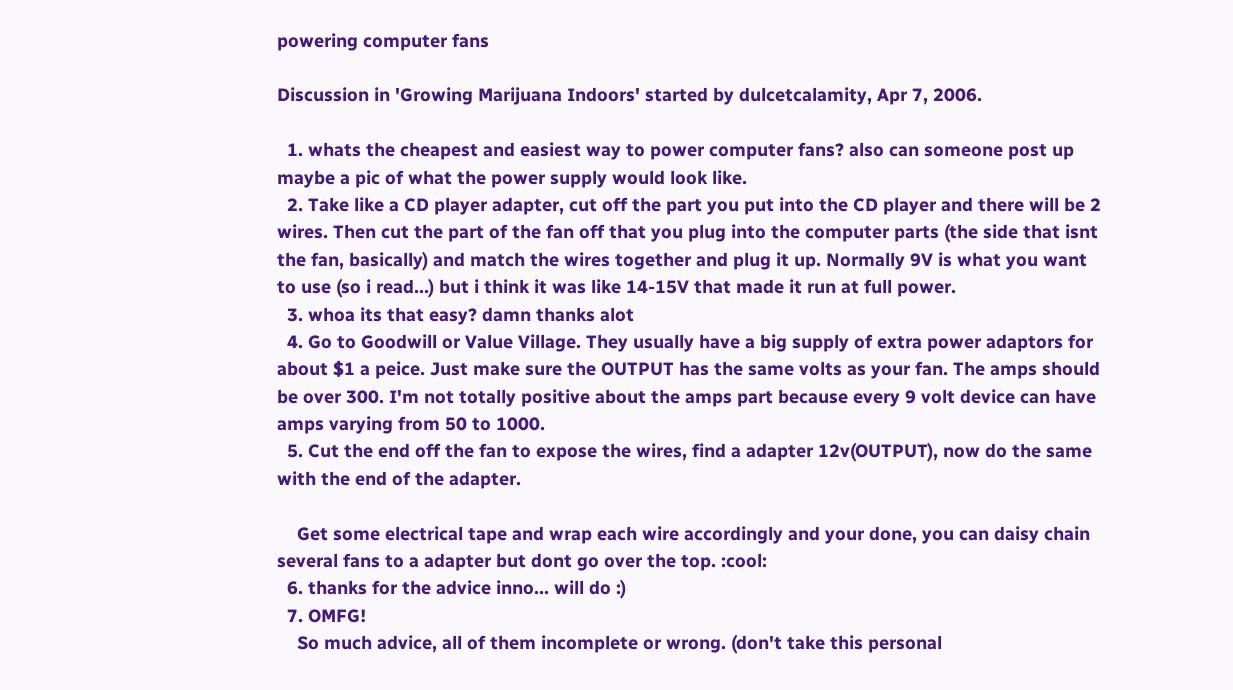powering computer fans

Discussion in 'Growing Marijuana Indoors' started by dulcetcalamity, Apr 7, 2006.

  1. whats the cheapest and easiest way to power computer fans? also can someone post up maybe a pic of what the power supply would look like.
  2. Take like a CD player adapter, cut off the part you put into the CD player and there will be 2 wires. Then cut the part of the fan off that you plug into the computer parts (the side that isnt the fan, basically) and match the wires together and plug it up. Normally 9V is what you want to use (so i read...) but i think it was like 14-15V that made it run at full power.
  3. whoa its that easy? damn thanks alot
  4. Go to Goodwill or Value Village. They usually have a big supply of extra power adaptors for about $1 a peice. Just make sure the OUTPUT has the same volts as your fan. The amps should be over 300. I'm not totally positive about the amps part because every 9 volt device can have amps varying from 50 to 1000.
  5. Cut the end off the fan to expose the wires, find a adapter 12v(OUTPUT), now do the same with the end of the adapter.

    Get some electrical tape and wrap each wire accordingly and your done, you can daisy chain several fans to a adapter but dont go over the top. :cool:
  6. thanks for the advice inno... will do :)
  7. OMFG!
    So much advice, all of them incomplete or wrong. (don't take this personal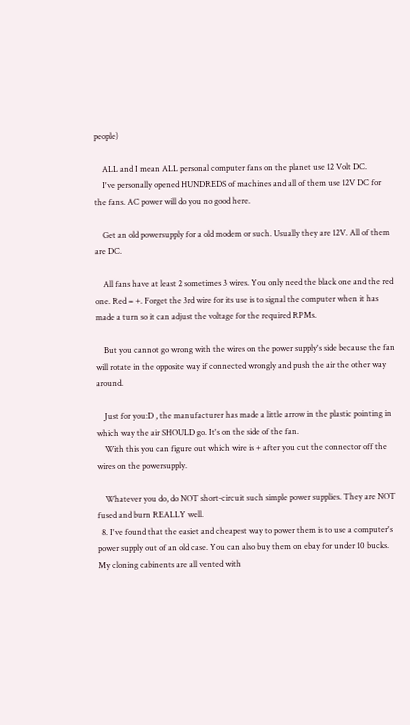people)

    ALL and I mean ALL personal computer fans on the planet use 12 Volt DC.
    I've personally opened HUNDREDS of machines and all of them use 12V DC for the fans. AC power will do you no good here.

    Get an old powersupply for a old modem or such. Usually they are 12V. All of them are DC.

    All fans have at least 2 sometimes 3 wires. You only need the black one and the red one. Red = +. Forget the 3rd wire for its use is to signal the computer when it has made a turn so it can adjust the voltage for the required RPMs.

    But you cannot go wrong with the wires on the power supply's side because the fan will rotate in the opposite way if connected wrongly and push the air the other way around.

    Just for you:D , the manufacturer has made a little arrow in the plastic pointing in which way the air SHOULD go. It's on the side of the fan.
    With this you can figure out which wire is + after you cut the connector off the wires on the powersupply.

    Whatever you do, do NOT short-circuit such simple power supplies. They are NOT fused and burn REALLY well.
  8. I've found that the easiet and cheapest way to power them is to use a computer's power supply out of an old case. You can also buy them on ebay for under 10 bucks. My cloning cabinents are all vented with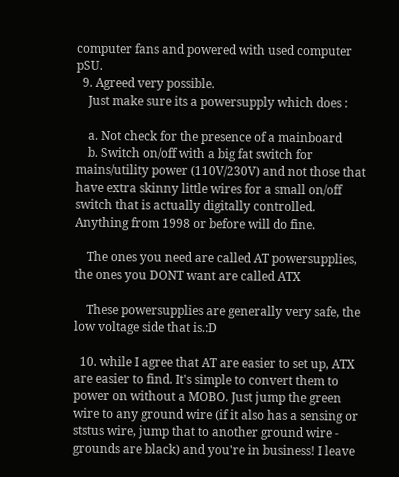computer fans and powered with used computer pSU.
  9. Agreed very possible.
    Just make sure its a powersupply which does :

    a. Not check for the presence of a mainboard
    b. Switch on/off with a big fat switch for mains/utility power (110V/230V) and not those that have extra skinny little wires for a small on/off switch that is actually digitally controlled. Anything from 1998 or before will do fine.

    The ones you need are called AT powersupplies, the ones you DONT want are called ATX

    These powersupplies are generally very safe, the low voltage side that is.:D

  10. while I agree that AT are easier to set up, ATX are easier to find. It's simple to convert them to power on without a MOBO. Just jump the green wire to any ground wire (if it also has a sensing or ststus wire, jump that to another ground wire - grounds are black) and you're in business! I leave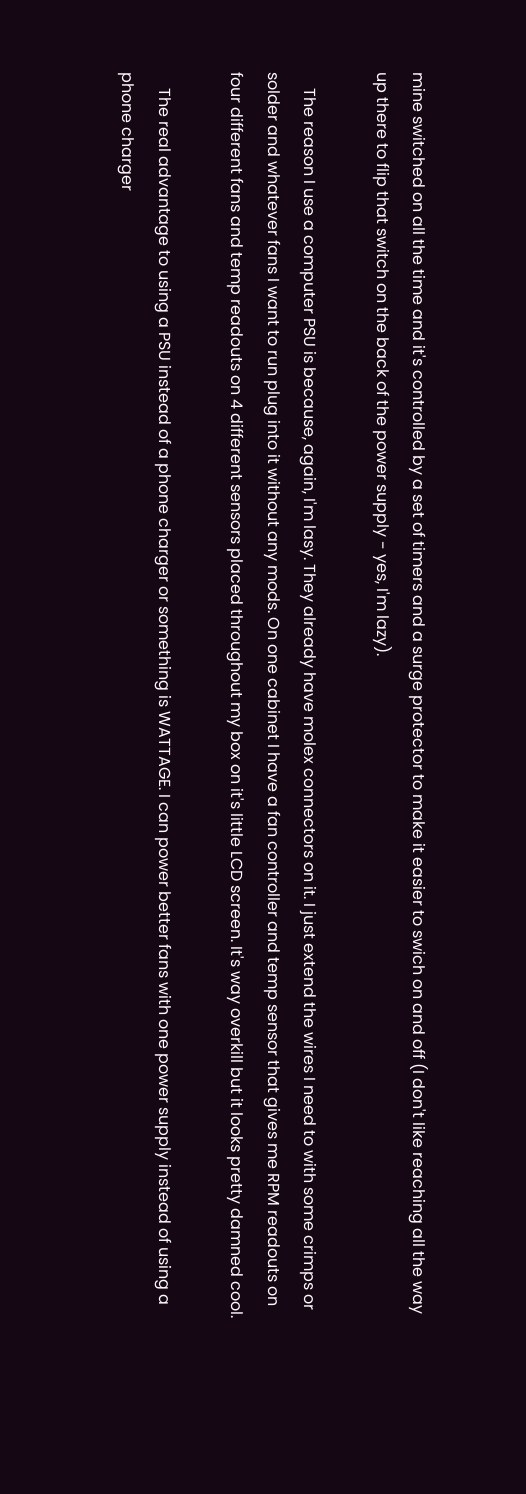mine switched on all the time and it's controlled by a set of timers and a surge protector to make it easier to swich on and off (I don't like reaching all the way up there to flip that switch on the back of the power supply - yes, I'm lazy).

    The reason I use a computer PSU is because, again, I'm lasy. They already have molex connectors on it. I just extend the wires I need to with some crimps or solder and whatever fans I want to run plug into it without any mods. On one cabinet I have a fan controller and temp sensor that gives me RPM readouts on four different fans and temp readouts on 4 different sensors placed throughout my box on it's little LCD screen. It's way overkill but it looks pretty damned cool.

    The real advantage to using a PSU instead of a phone charger or something is WATTAGE. I can power better fans with one power supply instead of using a phone charger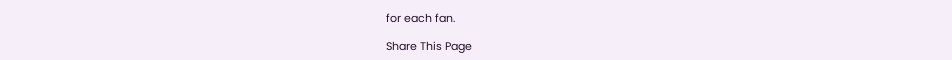for each fan.

Share This Page